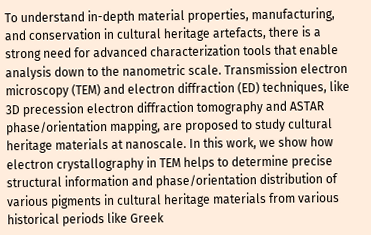To understand in-depth material properties, manufacturing, and conservation in cultural heritage artefacts, there is a strong need for advanced characterization tools that enable analysis down to the nanometric scale. Transmission electron microscopy (TEM) and electron diffraction (ED) techniques, like 3D precession electron diffraction tomography and ASTAR phase/orientation mapping, are proposed to study cultural heritage materials at nanoscale. In this work, we show how electron crystallography in TEM helps to determine precise structural information and phase/orientation distribution of various pigments in cultural heritage materials from various historical periods like Greek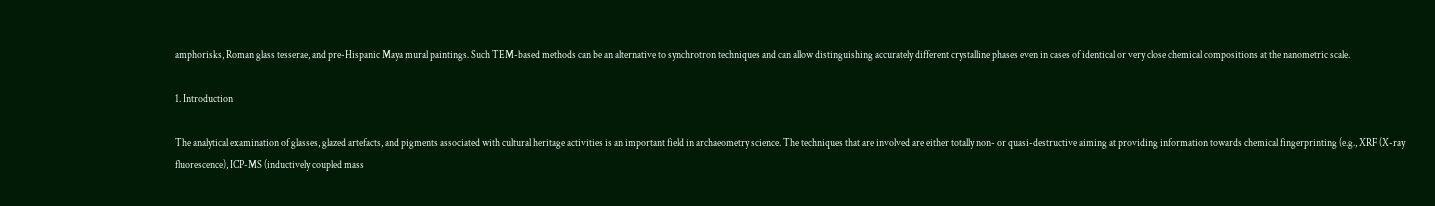amphorisks, Roman glass tesserae, and pre-Hispanic Maya mural paintings. Such TEM-based methods can be an alternative to synchrotron techniques and can allow distinguishing accurately different crystalline phases even in cases of identical or very close chemical compositions at the nanometric scale.

1. Introduction

The analytical examination of glasses, glazed artefacts, and pigments associated with cultural heritage activities is an important field in archaeometry science. The techniques that are involved are either totally non- or quasi-destructive aiming at providing information towards chemical fingerprinting (e.g., XRF (X-ray fluorescence), ICP-MS (inductively coupled mass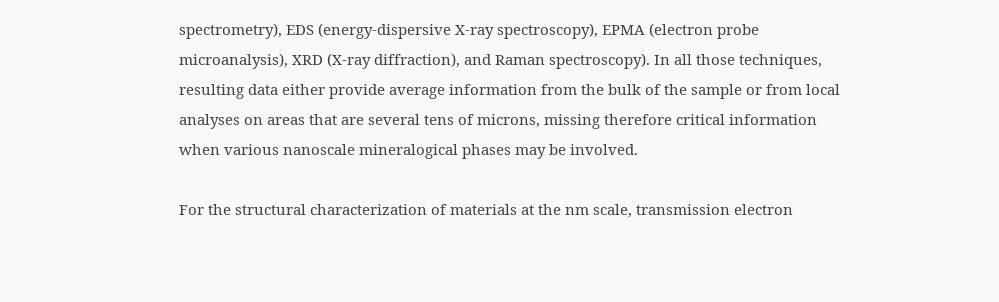spectrometry), EDS (energy-dispersive X-ray spectroscopy), EPMA (electron probe microanalysis), XRD (X-ray diffraction), and Raman spectroscopy). In all those techniques, resulting data either provide average information from the bulk of the sample or from local analyses on areas that are several tens of microns, missing therefore critical information when various nanoscale mineralogical phases may be involved.

For the structural characterization of materials at the nm scale, transmission electron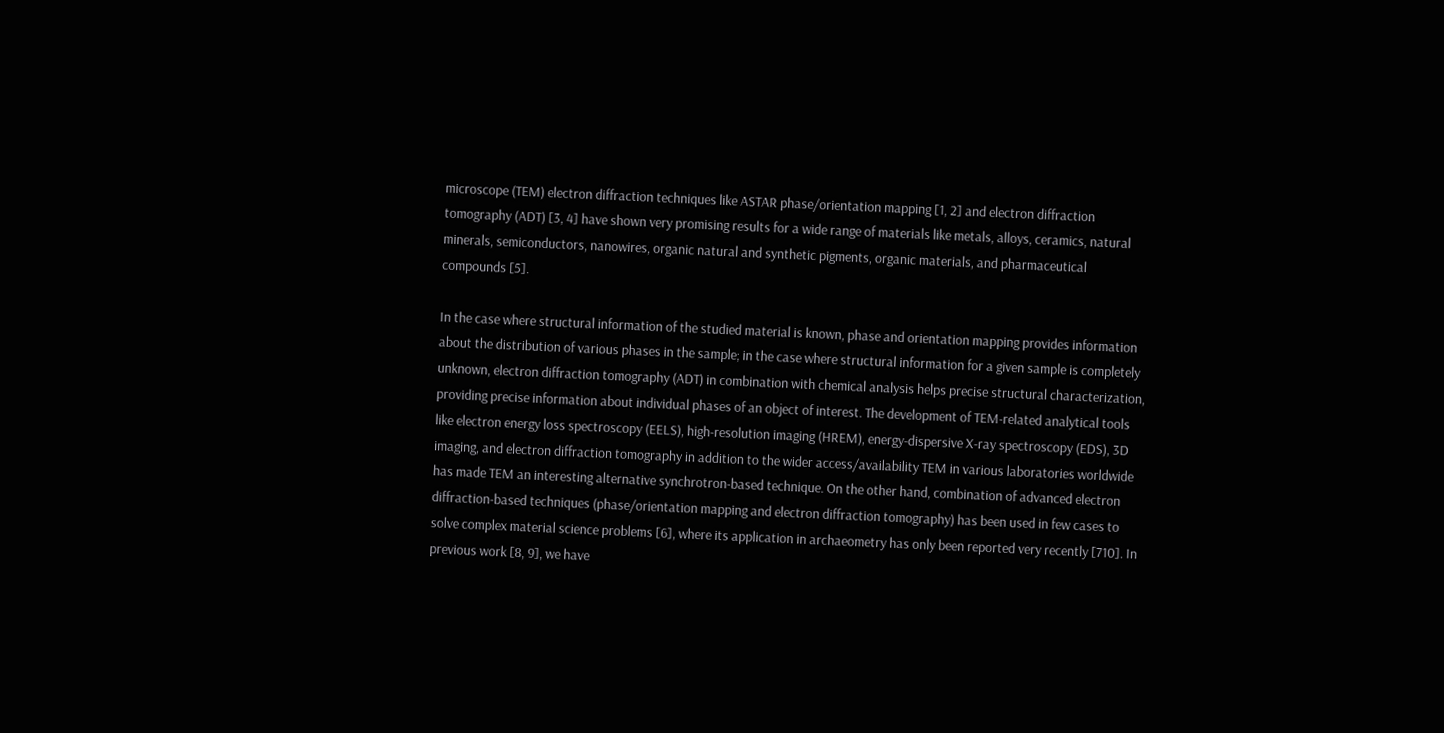microscope (TEM) electron diffraction techniques like ASTAR phase/orientation mapping [1, 2] and electron diffraction tomography (ADT) [3, 4] have shown very promising results for a wide range of materials like metals, alloys, ceramics, natural minerals, semiconductors, nanowires, organic natural and synthetic pigments, organic materials, and pharmaceutical compounds [5].

In the case where structural information of the studied material is known, phase and orientation mapping provides information about the distribution of various phases in the sample; in the case where structural information for a given sample is completely unknown, electron diffraction tomography (ADT) in combination with chemical analysis helps precise structural characterization, providing precise information about individual phases of an object of interest. The development of TEM-related analytical tools like electron energy loss spectroscopy (EELS), high-resolution imaging (HREM), energy-dispersive X-ray spectroscopy (EDS), 3D imaging, and electron diffraction tomography in addition to the wider access/availability TEM in various laboratories worldwide has made TEM an interesting alternative synchrotron-based technique. On the other hand, combination of advanced electron diffraction-based techniques (phase/orientation mapping and electron diffraction tomography) has been used in few cases to solve complex material science problems [6], where its application in archaeometry has only been reported very recently [710]. In previous work [8, 9], we have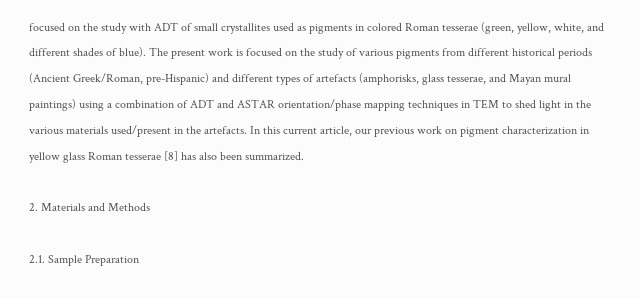focused on the study with ADT of small crystallites used as pigments in colored Roman tesserae (green, yellow, white, and different shades of blue). The present work is focused on the study of various pigments from different historical periods (Ancient Greek/Roman, pre-Hispanic) and different types of artefacts (amphorisks, glass tesserae, and Mayan mural paintings) using a combination of ADT and ASTAR orientation/phase mapping techniques in TEM to shed light in the various materials used/present in the artefacts. In this current article, our previous work on pigment characterization in yellow glass Roman tesserae [8] has also been summarized.

2. Materials and Methods

2.1. Sample Preparation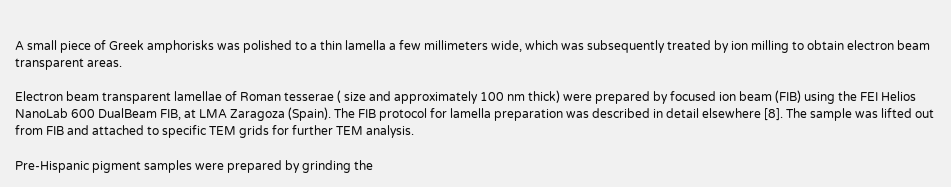A small piece of Greek amphorisks was polished to a thin lamella a few millimeters wide, which was subsequently treated by ion milling to obtain electron beam transparent areas.

Electron beam transparent lamellae of Roman tesserae ( size and approximately 100 nm thick) were prepared by focused ion beam (FIB) using the FEI Helios NanoLab 600 DualBeam FIB, at LMA Zaragoza (Spain). The FIB protocol for lamella preparation was described in detail elsewhere [8]. The sample was lifted out from FIB and attached to specific TEM grids for further TEM analysis.

Pre-Hispanic pigment samples were prepared by grinding the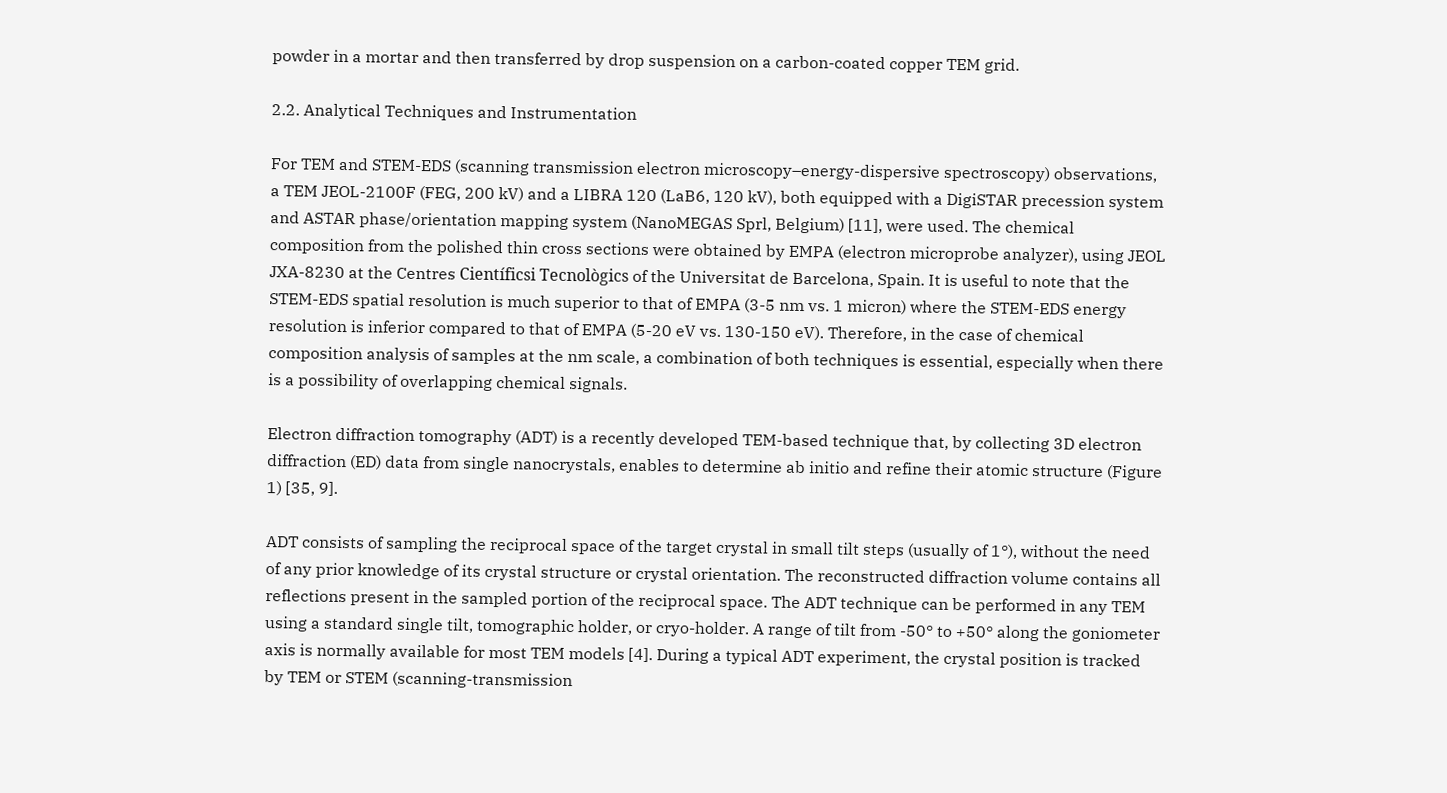powder in a mortar and then transferred by drop suspension on a carbon-coated copper TEM grid.

2.2. Analytical Techniques and Instrumentation

For TEM and STEM-EDS (scanning transmission electron microscopy–energy-dispersive spectroscopy) observations, a TEM JEOL-2100F (FEG, 200 kV) and a LIBRA 120 (LaB6, 120 kV), both equipped with a DigiSTAR precession system and ASTAR phase/orientation mapping system (NanoMEGAS Sprl, Belgium) [11], were used. The chemical composition from the polished thin cross sections were obtained by EMPA (electron microprobe analyzer), using JEOL JXA-8230 at the Centres Científicsi Tecnològics of the Universitat de Barcelona, Spain. It is useful to note that the STEM-EDS spatial resolution is much superior to that of EMPA (3-5 nm vs. 1 micron) where the STEM-EDS energy resolution is inferior compared to that of EMPA (5-20 eV vs. 130-150 eV). Therefore, in the case of chemical composition analysis of samples at the nm scale, a combination of both techniques is essential, especially when there is a possibility of overlapping chemical signals.

Electron diffraction tomography (ADT) is a recently developed TEM-based technique that, by collecting 3D electron diffraction (ED) data from single nanocrystals, enables to determine ab initio and refine their atomic structure (Figure 1) [35, 9].

ADT consists of sampling the reciprocal space of the target crystal in small tilt steps (usually of 1°), without the need of any prior knowledge of its crystal structure or crystal orientation. The reconstructed diffraction volume contains all reflections present in the sampled portion of the reciprocal space. The ADT technique can be performed in any TEM using a standard single tilt, tomographic holder, or cryo-holder. A range of tilt from -50° to +50° along the goniometer axis is normally available for most TEM models [4]. During a typical ADT experiment, the crystal position is tracked by TEM or STEM (scanning-transmission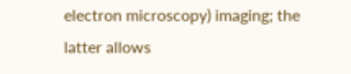electron microscopy) imaging; the latter allows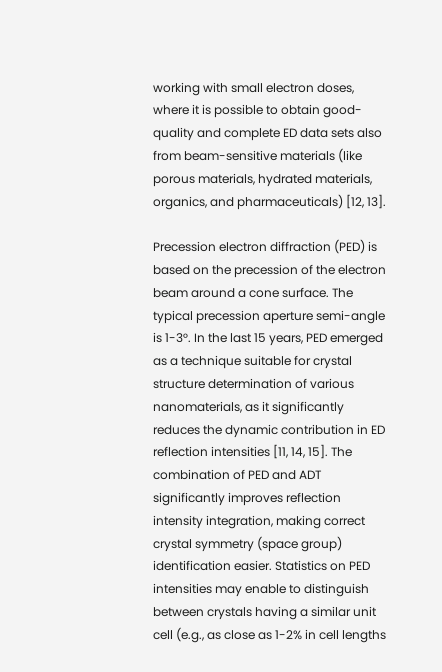working with small electron doses, where it is possible to obtain good-quality and complete ED data sets also from beam-sensitive materials (like porous materials, hydrated materials, organics, and pharmaceuticals) [12, 13].

Precession electron diffraction (PED) is based on the precession of the electron beam around a cone surface. The typical precession aperture semi-angle is 1-3°. In the last 15 years, PED emerged as a technique suitable for crystal structure determination of various nanomaterials, as it significantly reduces the dynamic contribution in ED reflection intensities [11, 14, 15]. The combination of PED and ADT significantly improves reflection intensity integration, making correct crystal symmetry (space group) identification easier. Statistics on PED intensities may enable to distinguish between crystals having a similar unit cell (e.g., as close as 1-2% in cell lengths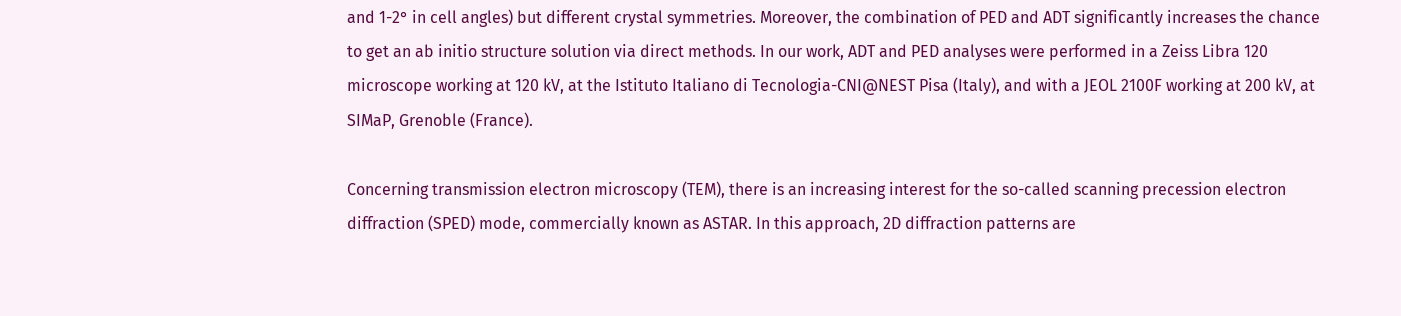and 1-2° in cell angles) but different crystal symmetries. Moreover, the combination of PED and ADT significantly increases the chance to get an ab initio structure solution via direct methods. In our work, ADT and PED analyses were performed in a Zeiss Libra 120 microscope working at 120 kV, at the Istituto Italiano di Tecnologia-CNI@NEST Pisa (Italy), and with a JEOL 2100F working at 200 kV, at SIMaP, Grenoble (France).

Concerning transmission electron microscopy (TEM), there is an increasing interest for the so-called scanning precession electron diffraction (SPED) mode, commercially known as ASTAR. In this approach, 2D diffraction patterns are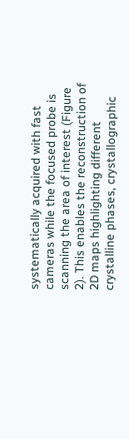systematically acquired with fast cameras while the focused probe is scanning the area of interest (Figure 2). This enables the reconstruction of 2D maps highlighting different crystalline phases, crystallographic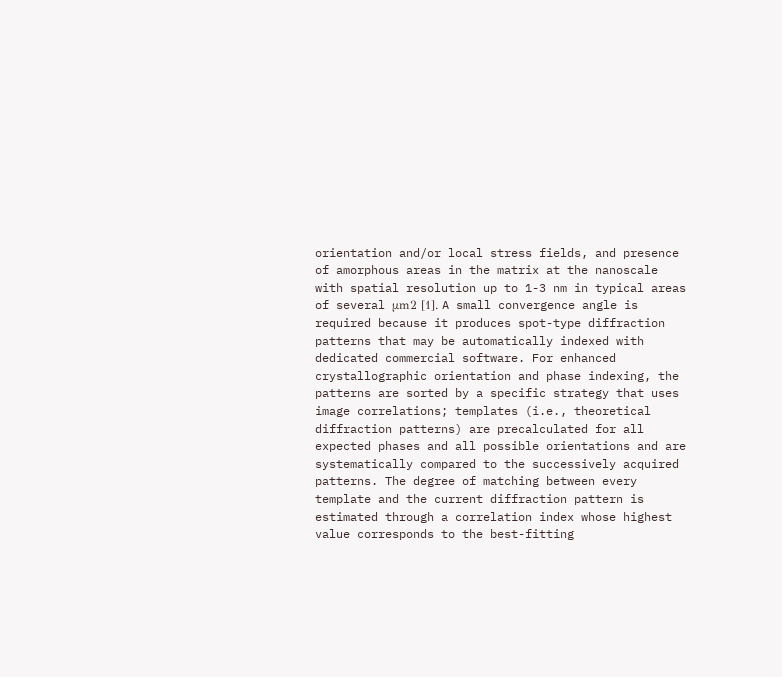orientation and/or local stress fields, and presence of amorphous areas in the matrix at the nanoscale with spatial resolution up to 1-3 nm in typical areas of several μm2 [1]. A small convergence angle is required because it produces spot-type diffraction patterns that may be automatically indexed with dedicated commercial software. For enhanced crystallographic orientation and phase indexing, the patterns are sorted by a specific strategy that uses image correlations; templates (i.e., theoretical diffraction patterns) are precalculated for all expected phases and all possible orientations and are systematically compared to the successively acquired patterns. The degree of matching between every template and the current diffraction pattern is estimated through a correlation index whose highest value corresponds to the best-fitting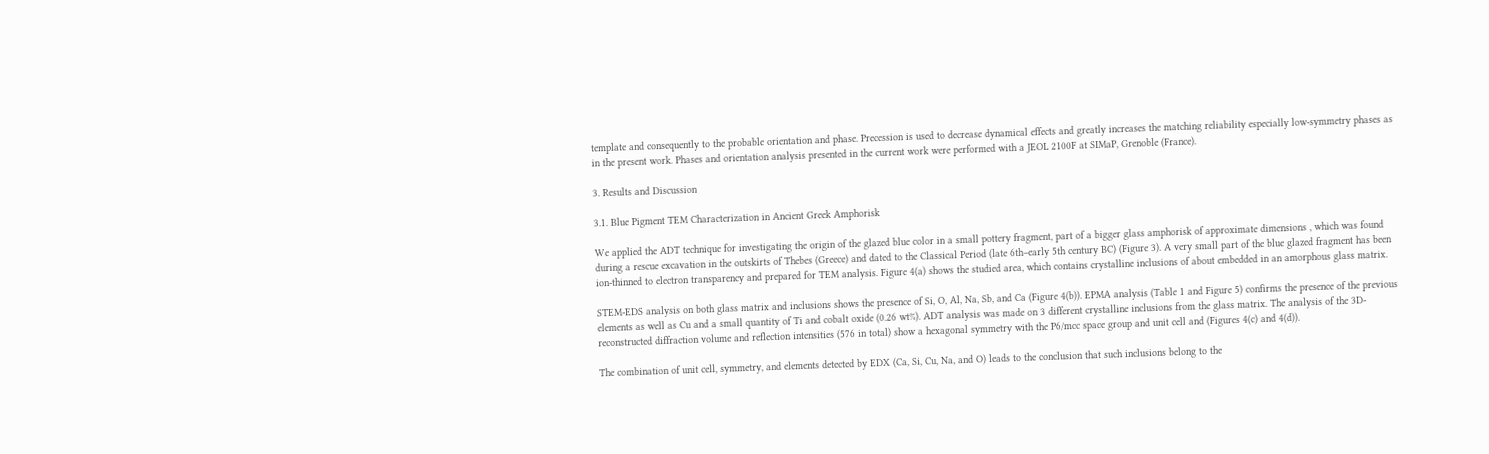template and consequently to the probable orientation and phase. Precession is used to decrease dynamical effects and greatly increases the matching reliability especially low-symmetry phases as in the present work. Phases and orientation analysis presented in the current work were performed with a JEOL 2100F at SIMaP, Grenoble (France).

3. Results and Discussion

3.1. Blue Pigment TEM Characterization in Ancient Greek Amphorisk

We applied the ADT technique for investigating the origin of the glazed blue color in a small pottery fragment, part of a bigger glass amphorisk of approximate dimensions , which was found during a rescue excavation in the outskirts of Thebes (Greece) and dated to the Classical Period (late 6th–early 5th century BC) (Figure 3). A very small part of the blue glazed fragment has been ion-thinned to electron transparency and prepared for TEM analysis. Figure 4(a) shows the studied area, which contains crystalline inclusions of about embedded in an amorphous glass matrix.

STEM-EDS analysis on both glass matrix and inclusions shows the presence of Si, O, Al, Na, Sb, and Ca (Figure 4(b)). EPMA analysis (Table 1 and Figure 5) confirms the presence of the previous elements as well as Cu and a small quantity of Ti and cobalt oxide (0.26 wt%). ADT analysis was made on 3 different crystalline inclusions from the glass matrix. The analysis of the 3D-reconstructed diffraction volume and reflection intensities (576 in total) show a hexagonal symmetry with the P6/mcc space group and unit cell and (Figures 4(c) and 4(d)).

The combination of unit cell, symmetry, and elements detected by EDX (Ca, Si, Cu, Na, and O) leads to the conclusion that such inclusions belong to the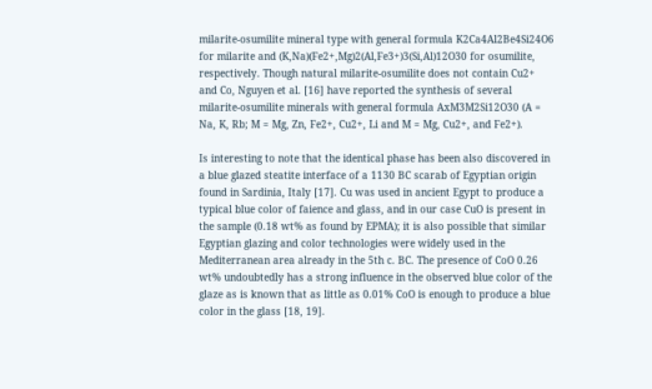milarite-osumilite mineral type with general formula K2Ca4Al2Be4Si24O6 for milarite and (K,Na)(Fe2+,Mg)2(Al,Fe3+)3(Si,Al)12O30 for osumilite, respectively. Though natural milarite-osumilite does not contain Cu2+ and Co, Nguyen et al. [16] have reported the synthesis of several milarite-osumilite minerals with general formula AxM3M2Si12O30 (A = Na, K, Rb; M = Mg, Zn, Fe2+, Cu2+, Li and M = Mg, Cu2+, and Fe2+).

Is interesting to note that the identical phase has been also discovered in a blue glazed steatite interface of a 1130 BC scarab of Egyptian origin found in Sardinia, Italy [17]. Cu was used in ancient Egypt to produce a typical blue color of faience and glass, and in our case CuO is present in the sample (0.18 wt% as found by EPMA); it is also possible that similar Egyptian glazing and color technologies were widely used in the Mediterranean area already in the 5th c. BC. The presence of CoO 0.26 wt% undoubtedly has a strong influence in the observed blue color of the glaze as is known that as little as 0.01% CoO is enough to produce a blue color in the glass [18, 19].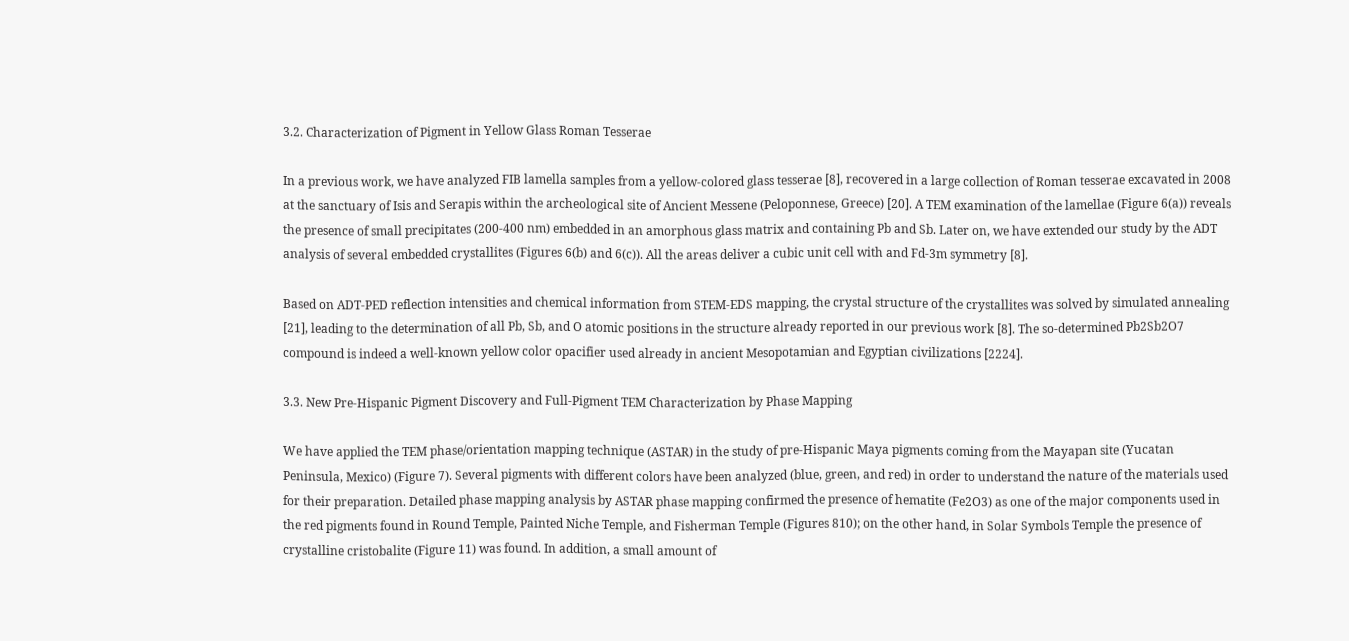3.2. Characterization of Pigment in Yellow Glass Roman Tesserae

In a previous work, we have analyzed FIB lamella samples from a yellow-colored glass tesserae [8], recovered in a large collection of Roman tesserae excavated in 2008 at the sanctuary of Isis and Serapis within the archeological site of Ancient Messene (Peloponnese, Greece) [20]. A TEM examination of the lamellae (Figure 6(a)) reveals the presence of small precipitates (200-400 nm) embedded in an amorphous glass matrix and containing Pb and Sb. Later on, we have extended our study by the ADT analysis of several embedded crystallites (Figures 6(b) and 6(c)). All the areas deliver a cubic unit cell with and Fd-3m symmetry [8].

Based on ADT-PED reflection intensities and chemical information from STEM-EDS mapping, the crystal structure of the crystallites was solved by simulated annealing [21], leading to the determination of all Pb, Sb, and O atomic positions in the structure already reported in our previous work [8]. The so-determined Pb2Sb2O7 compound is indeed a well-known yellow color opacifier used already in ancient Mesopotamian and Egyptian civilizations [2224].

3.3. New Pre-Hispanic Pigment Discovery and Full-Pigment TEM Characterization by Phase Mapping

We have applied the TEM phase/orientation mapping technique (ASTAR) in the study of pre-Hispanic Maya pigments coming from the Mayapan site (Yucatan Peninsula, Mexico) (Figure 7). Several pigments with different colors have been analyzed (blue, green, and red) in order to understand the nature of the materials used for their preparation. Detailed phase mapping analysis by ASTAR phase mapping confirmed the presence of hematite (Fe2O3) as one of the major components used in the red pigments found in Round Temple, Painted Niche Temple, and Fisherman Temple (Figures 810); on the other hand, in Solar Symbols Temple the presence of crystalline cristobalite (Figure 11) was found. In addition, a small amount of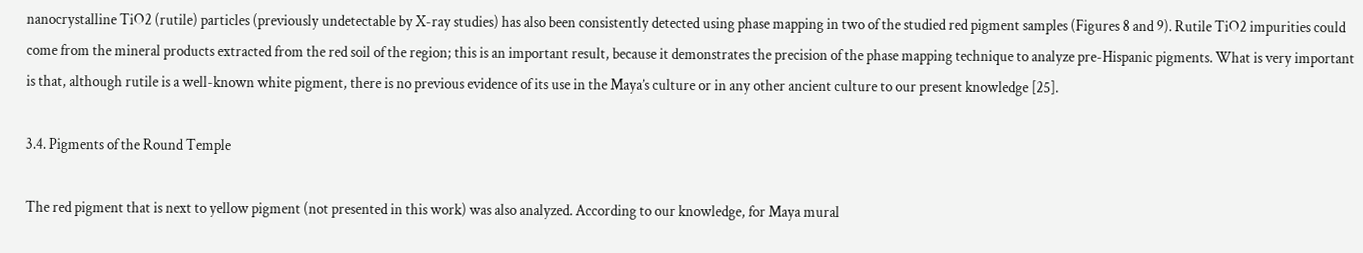nanocrystalline TiO2 (rutile) particles (previously undetectable by X-ray studies) has also been consistently detected using phase mapping in two of the studied red pigment samples (Figures 8 and 9). Rutile TiO2 impurities could come from the mineral products extracted from the red soil of the region; this is an important result, because it demonstrates the precision of the phase mapping technique to analyze pre-Hispanic pigments. What is very important is that, although rutile is a well-known white pigment, there is no previous evidence of its use in the Maya’s culture or in any other ancient culture to our present knowledge [25].

3.4. Pigments of the Round Temple

The red pigment that is next to yellow pigment (not presented in this work) was also analyzed. According to our knowledge, for Maya mural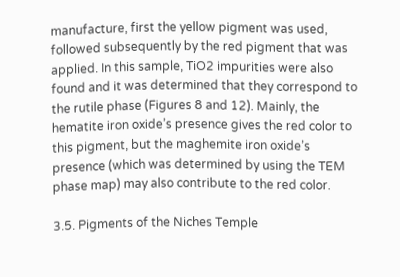manufacture, first the yellow pigment was used, followed subsequently by the red pigment that was applied. In this sample, TiO2 impurities were also found and it was determined that they correspond to the rutile phase (Figures 8 and 12). Mainly, the hematite iron oxide’s presence gives the red color to this pigment, but the maghemite iron oxide’s presence (which was determined by using the TEM phase map) may also contribute to the red color.

3.5. Pigments of the Niches Temple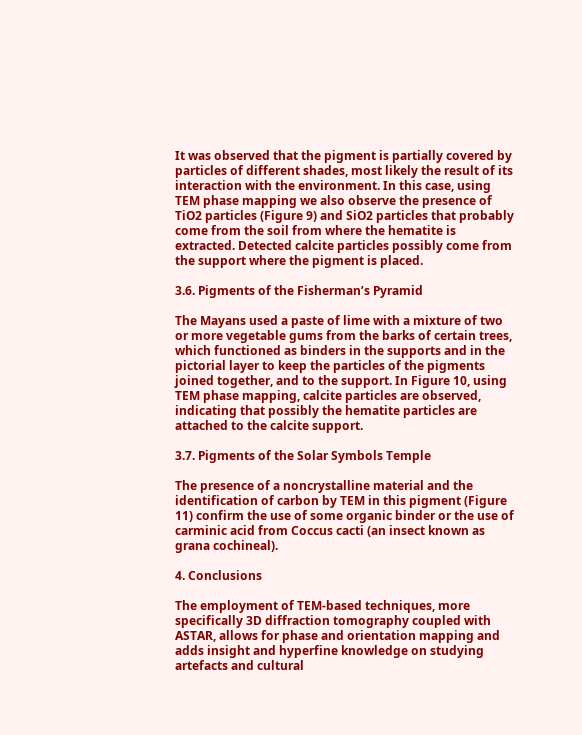It was observed that the pigment is partially covered by particles of different shades, most likely the result of its interaction with the environment. In this case, using TEM phase mapping we also observe the presence of TiO2 particles (Figure 9) and SiO2 particles that probably come from the soil from where the hematite is extracted. Detected calcite particles possibly come from the support where the pigment is placed.

3.6. Pigments of the Fisherman’s Pyramid

The Mayans used a paste of lime with a mixture of two or more vegetable gums from the barks of certain trees, which functioned as binders in the supports and in the pictorial layer to keep the particles of the pigments joined together, and to the support. In Figure 10, using TEM phase mapping, calcite particles are observed, indicating that possibly the hematite particles are attached to the calcite support.

3.7. Pigments of the Solar Symbols Temple

The presence of a noncrystalline material and the identification of carbon by TEM in this pigment (Figure 11) confirm the use of some organic binder or the use of carminic acid from Coccus cacti (an insect known as grana cochineal).

4. Conclusions

The employment of TEM-based techniques, more specifically 3D diffraction tomography coupled with ASTAR, allows for phase and orientation mapping and adds insight and hyperfine knowledge on studying artefacts and cultural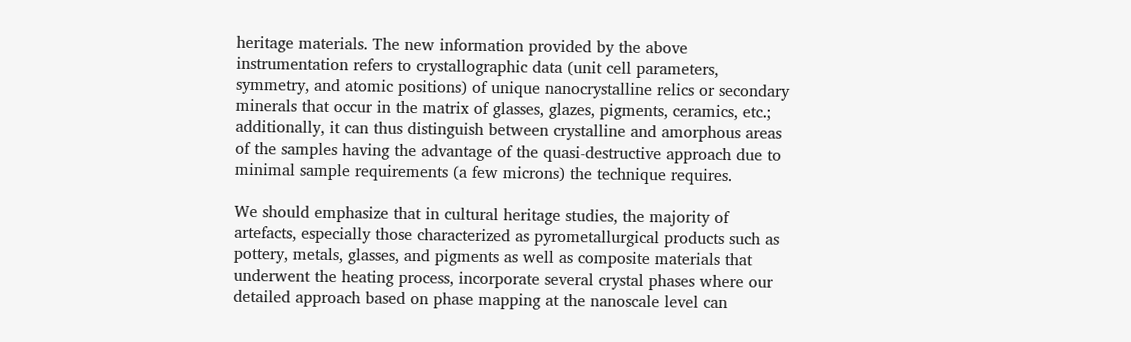heritage materials. The new information provided by the above instrumentation refers to crystallographic data (unit cell parameters, symmetry, and atomic positions) of unique nanocrystalline relics or secondary minerals that occur in the matrix of glasses, glazes, pigments, ceramics, etc.; additionally, it can thus distinguish between crystalline and amorphous areas of the samples having the advantage of the quasi-destructive approach due to minimal sample requirements (a few microns) the technique requires.

We should emphasize that in cultural heritage studies, the majority of artefacts, especially those characterized as pyrometallurgical products such as pottery, metals, glasses, and pigments as well as composite materials that underwent the heating process, incorporate several crystal phases where our detailed approach based on phase mapping at the nanoscale level can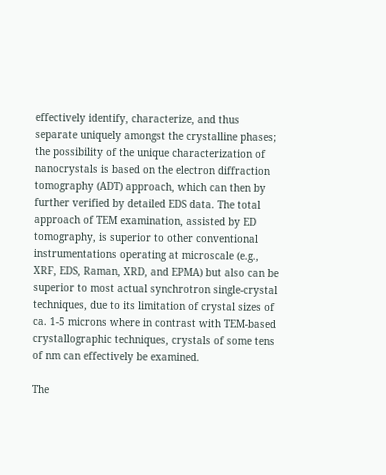effectively identify, characterize, and thus separate uniquely amongst the crystalline phases; the possibility of the unique characterization of nanocrystals is based on the electron diffraction tomography (ADT) approach, which can then by further verified by detailed EDS data. The total approach of TEM examination, assisted by ED tomography, is superior to other conventional instrumentations operating at microscale (e.g., XRF, EDS, Raman, XRD, and EPMA) but also can be superior to most actual synchrotron single-crystal techniques, due to its limitation of crystal sizes of ca. 1-5 microns where in contrast with TEM-based crystallographic techniques, crystals of some tens of nm can effectively be examined.

The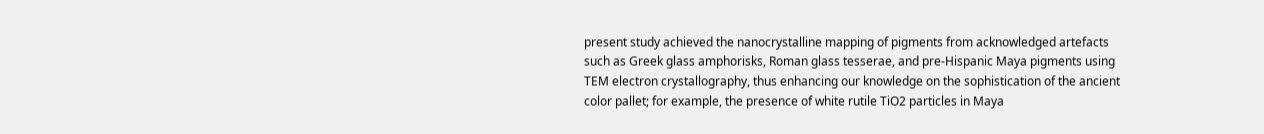present study achieved the nanocrystalline mapping of pigments from acknowledged artefacts such as Greek glass amphorisks, Roman glass tesserae, and pre-Hispanic Maya pigments using TEM electron crystallography, thus enhancing our knowledge on the sophistication of the ancient color pallet; for example, the presence of white rutile TiO2 particles in Maya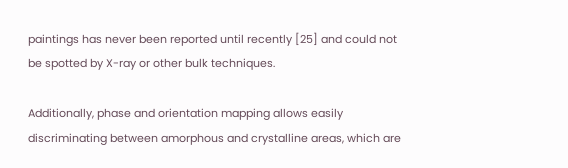paintings has never been reported until recently [25] and could not be spotted by X-ray or other bulk techniques.

Additionally, phase and orientation mapping allows easily discriminating between amorphous and crystalline areas, which are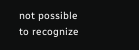not possible to recognize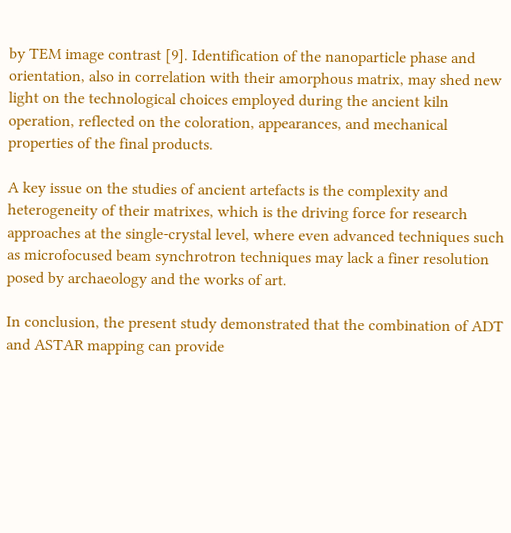by TEM image contrast [9]. Identification of the nanoparticle phase and orientation, also in correlation with their amorphous matrix, may shed new light on the technological choices employed during the ancient kiln operation, reflected on the coloration, appearances, and mechanical properties of the final products.

A key issue on the studies of ancient artefacts is the complexity and heterogeneity of their matrixes, which is the driving force for research approaches at the single-crystal level, where even advanced techniques such as microfocused beam synchrotron techniques may lack a finer resolution posed by archaeology and the works of art.

In conclusion, the present study demonstrated that the combination of ADT and ASTAR mapping can provide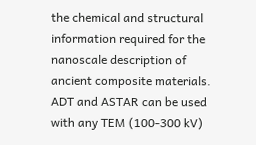the chemical and structural information required for the nanoscale description of ancient composite materials. ADT and ASTAR can be used with any TEM (100-300 kV)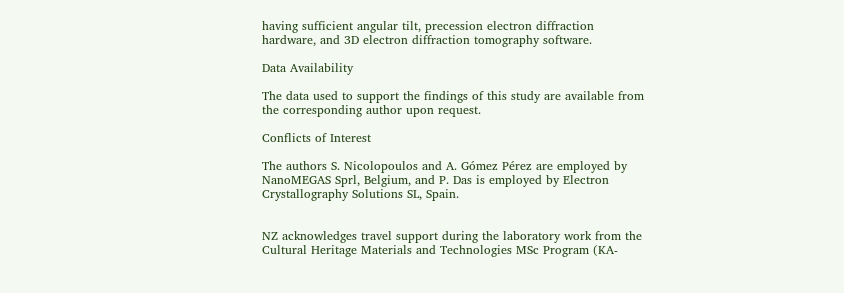having sufficient angular tilt, precession electron diffraction hardware, and 3D electron diffraction tomography software.

Data Availability

The data used to support the findings of this study are available from the corresponding author upon request.

Conflicts of Interest

The authors S. Nicolopoulos and A. Gómez Pérez are employed by NanoMEGAS Sprl, Belgium, and P. Das is employed by Electron Crystallography Solutions SL, Spain.


NZ acknowledges travel support during the laboratory work from the Cultural Heritage Materials and Technologies MSc Program (KA-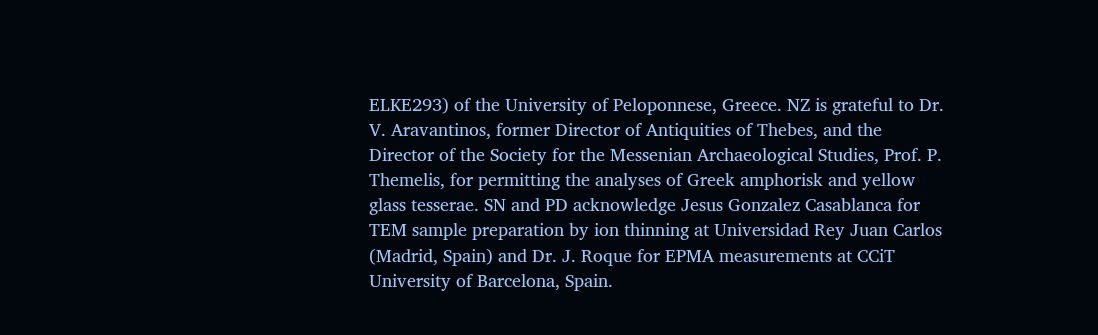ELKE293) of the University of Peloponnese, Greece. NZ is grateful to Dr. V. Aravantinos, former Director of Antiquities of Thebes, and the Director of the Society for the Messenian Archaeological Studies, Prof. P. Themelis, for permitting the analyses of Greek amphorisk and yellow glass tesserae. SN and PD acknowledge Jesus Gonzalez Casablanca for TEM sample preparation by ion thinning at Universidad Rey Juan Carlos (Madrid, Spain) and Dr. J. Roque for EPMA measurements at CCiT University of Barcelona, Spain.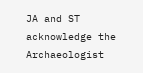JA and ST acknowledge the Archaeologist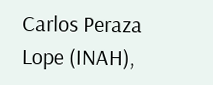Carlos Peraza Lope (INAH),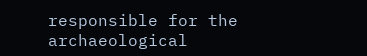responsible for the archaeological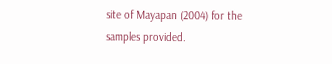site of Mayapan (2004) for the samples provided.